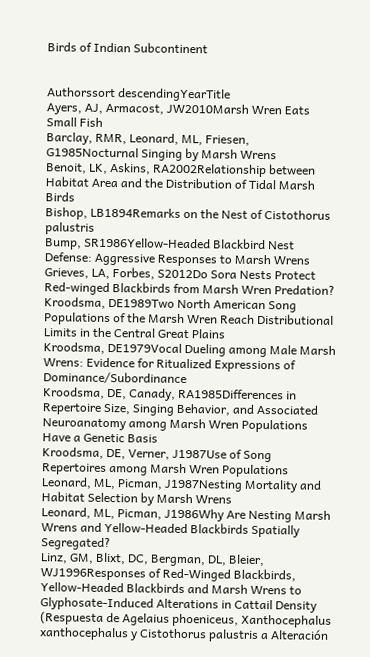Birds of Indian Subcontinent


Authorssort descendingYearTitle
Ayers, AJ, Armacost, JW2010Marsh Wren Eats Small Fish
Barclay, RMR, Leonard, ML, Friesen, G1985Nocturnal Singing by Marsh Wrens
Benoit, LK, Askins, RA2002Relationship between Habitat Area and the Distribution of Tidal Marsh Birds
Bishop, LB1894Remarks on the Nest of Cistothorus palustris
Bump, SR1986Yellow-Headed Blackbird Nest Defense: Aggressive Responses to Marsh Wrens
Grieves, LA, Forbes, S2012Do Sora Nests Protect Red-winged Blackbirds from Marsh Wren Predation?
Kroodsma, DE1989Two North American Song Populations of the Marsh Wren Reach Distributional Limits in the Central Great Plains
Kroodsma, DE1979Vocal Dueling among Male Marsh Wrens: Evidence for Ritualized Expressions of Dominance/Subordinance
Kroodsma, DE, Canady, RA1985Differences in Repertoire Size, Singing Behavior, and Associated Neuroanatomy among Marsh Wren Populations Have a Genetic Basis
Kroodsma, DE, Verner, J1987Use of Song Repertoires among Marsh Wren Populations
Leonard, ML, Picman, J1987Nesting Mortality and Habitat Selection by Marsh Wrens
Leonard, ML, Picman, J1986Why Are Nesting Marsh Wrens and Yellow-Headed Blackbirds Spatially Segregated?
Linz, GM, Blixt, DC, Bergman, DL, Bleier, WJ1996Responses of Red-Winged Blackbirds, Yellow-Headed Blackbirds and Marsh Wrens to Glyphosate-Induced Alterations in Cattail Density (Respuesta de Agelaius phoeniceus, Xanthocephalus xanthocephalus y Cistothorus palustris a Alteración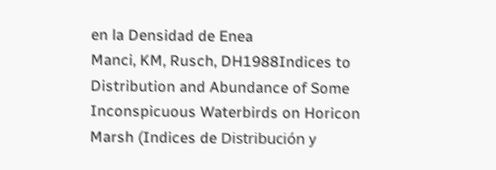en la Densidad de Enea
Manci, KM, Rusch, DH1988Indices to Distribution and Abundance of Some Inconspicuous Waterbirds on Horicon Marsh (Indices de Distribución y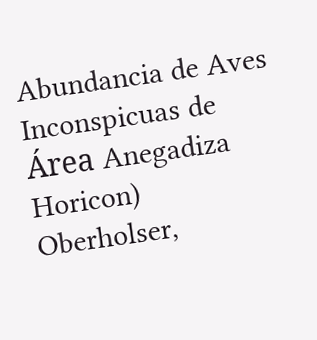Abundancia de Aves Inconspicuas de Área Anegadiza Horicon)
Oberholser,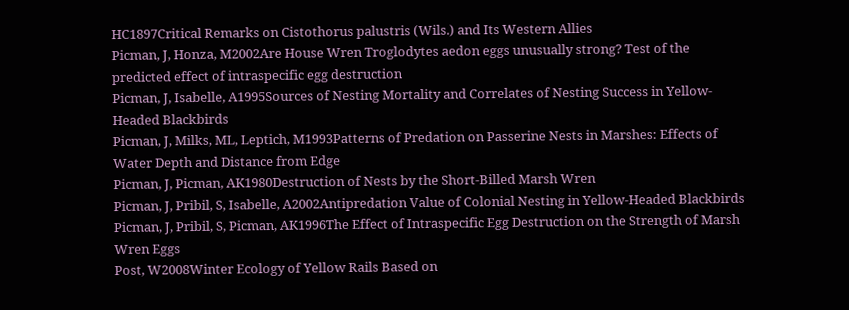HC1897Critical Remarks on Cistothorus palustris (Wils.) and Its Western Allies
Picman, J, Honza, M2002Are House Wren Troglodytes aedon eggs unusually strong? Test of the predicted effect of intraspecific egg destruction
Picman, J, Isabelle, A1995Sources of Nesting Mortality and Correlates of Nesting Success in Yellow-Headed Blackbirds
Picman, J, Milks, ML, Leptich, M1993Patterns of Predation on Passerine Nests in Marshes: Effects of Water Depth and Distance from Edge
Picman, J, Picman, AK1980Destruction of Nests by the Short-Billed Marsh Wren
Picman, J, Pribil, S, Isabelle, A2002Antipredation Value of Colonial Nesting in Yellow-Headed Blackbirds
Picman, J, Pribil, S, Picman, AK1996The Effect of Intraspecific Egg Destruction on the Strength of Marsh Wren Eggs
Post, W2008Winter Ecology of Yellow Rails Based on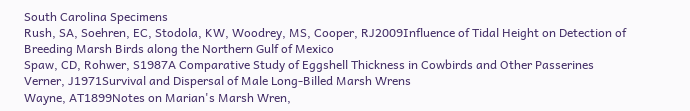South Carolina Specimens
Rush, SA, Soehren, EC, Stodola, KW, Woodrey, MS, Cooper, RJ2009Influence of Tidal Height on Detection of Breeding Marsh Birds along the Northern Gulf of Mexico
Spaw, CD, Rohwer, S1987A Comparative Study of Eggshell Thickness in Cowbirds and Other Passerines
Verner, J1971Survival and Dispersal of Male Long-Billed Marsh Wrens
Wayne, AT1899Notes on Marian's Marsh Wren,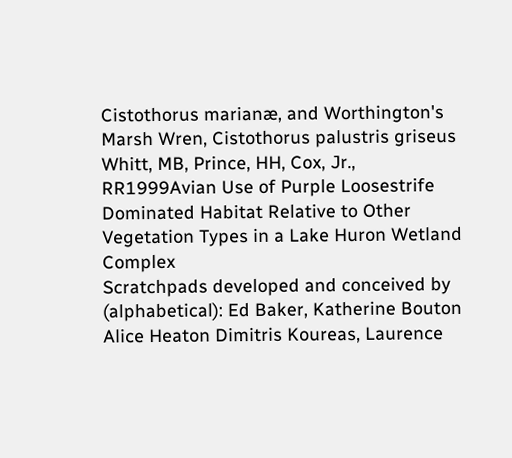Cistothorus marianæ, and Worthington's Marsh Wren, Cistothorus palustris griseus
Whitt, MB, Prince, HH, Cox, Jr., RR1999Avian Use of Purple Loosestrife Dominated Habitat Relative to Other Vegetation Types in a Lake Huron Wetland Complex
Scratchpads developed and conceived by (alphabetical): Ed Baker, Katherine Bouton Alice Heaton Dimitris Koureas, Laurence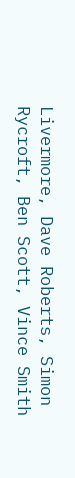Livermore, Dave Roberts, Simon Rycroft, Ben Scott, Vince Smith